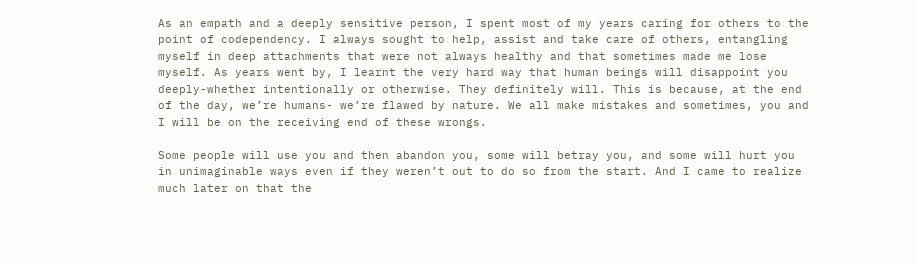As an empath and a deeply sensitive person, I spent most of my years caring for others to the point of codependency. I always sought to help, assist and take care of others, entangling myself in deep attachments that were not always healthy and that sometimes made me lose myself. As years went by, I learnt the very hard way that human beings will disappoint you deeply-whether intentionally or otherwise. They definitely will. This is because, at the end of the day, we’re humans- we’re flawed by nature. We all make mistakes and sometimes, you and I will be on the receiving end of these wrongs.

Some people will use you and then abandon you, some will betray you, and some will hurt you in unimaginable ways even if they weren’t out to do so from the start. And I came to realize much later on that the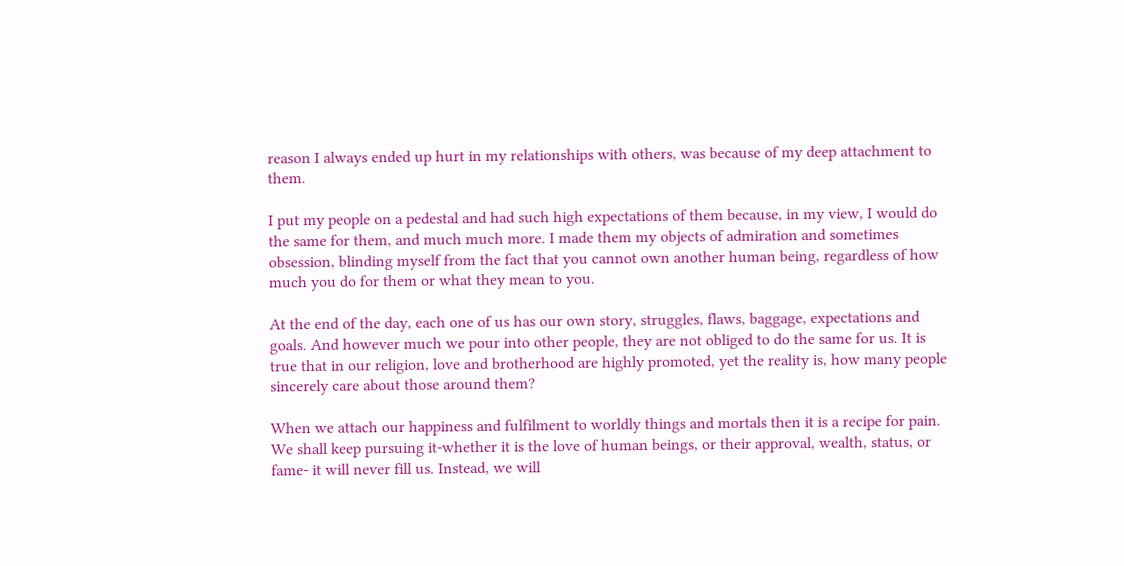reason I always ended up hurt in my relationships with others, was because of my deep attachment to them.

I put my people on a pedestal and had such high expectations of them because, in my view, I would do the same for them, and much much more. I made them my objects of admiration and sometimes obsession, blinding myself from the fact that you cannot own another human being, regardless of how much you do for them or what they mean to you.

At the end of the day, each one of us has our own story, struggles, flaws, baggage, expectations and goals. And however much we pour into other people, they are not obliged to do the same for us. It is true that in our religion, love and brotherhood are highly promoted, yet the reality is, how many people sincerely care about those around them?

When we attach our happiness and fulfilment to worldly things and mortals then it is a recipe for pain. We shall keep pursuing it-whether it is the love of human beings, or their approval, wealth, status, or fame- it will never fill us. Instead, we will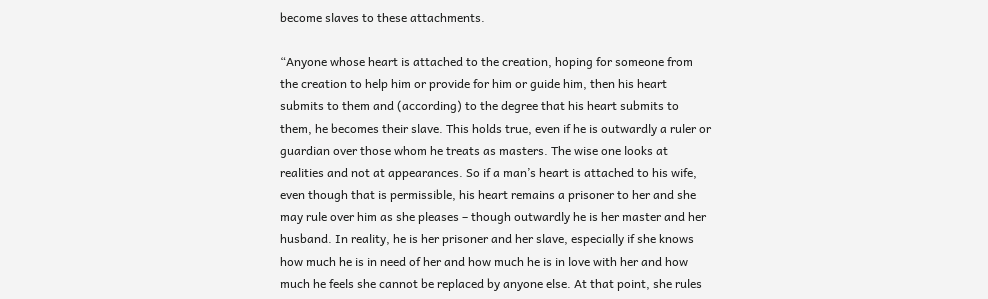become slaves to these attachments.

“Anyone whose heart is attached to the creation, hoping for someone from the creation to help him or provide for him or guide him, then his heart submits to them and (according) to the degree that his heart submits to them, he becomes their slave. This holds true, even if he is outwardly a ruler or guardian over those whom he treats as masters. The wise one looks at realities and not at appearances. So if a man’s heart is attached to his wife, even though that is permissible, his heart remains a prisoner to her and she may rule over him as she pleases – though outwardly he is her master and her husband. In reality, he is her prisoner and her slave, especially if she knows how much he is in need of her and how much he is in love with her and how much he feels she cannot be replaced by anyone else. At that point, she rules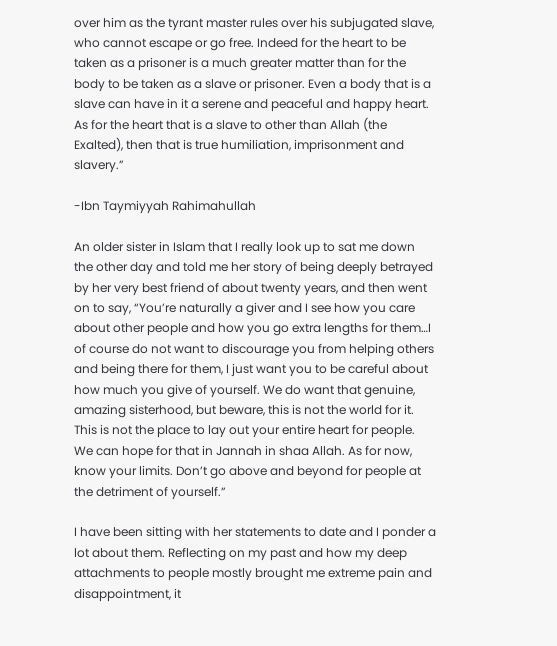over him as the tyrant master rules over his subjugated slave, who cannot escape or go free. Indeed for the heart to be taken as a prisoner is a much greater matter than for the body to be taken as a slave or prisoner. Even a body that is a slave can have in it a serene and peaceful and happy heart. As for the heart that is a slave to other than Allah (the Exalted), then that is true humiliation, imprisonment and slavery.”

-Ibn Taymiyyah Rahimahullah

An older sister in Islam that I really look up to sat me down the other day and told me her story of being deeply betrayed by her very best friend of about twenty years, and then went on to say, “You’re naturally a giver and I see how you care about other people and how you go extra lengths for them…I of course do not want to discourage you from helping others and being there for them, I just want you to be careful about how much you give of yourself. We do want that genuine, amazing sisterhood, but beware, this is not the world for it. This is not the place to lay out your entire heart for people. We can hope for that in Jannah in shaa Allah. As for now, know your limits. Don’t go above and beyond for people at the detriment of yourself.”

I have been sitting with her statements to date and I ponder a lot about them. Reflecting on my past and how my deep attachments to people mostly brought me extreme pain and disappointment, it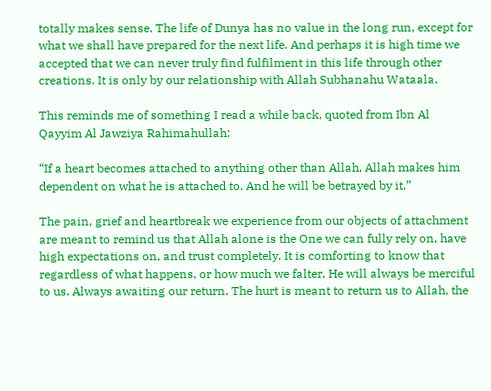totally makes sense. The life of Dunya has no value in the long run, except for what we shall have prepared for the next life. And perhaps it is high time we accepted that we can never truly find fulfilment in this life through other creations. It is only by our relationship with Allah Subhanahu Wataala.

This reminds me of something I read a while back, quoted from Ibn Al Qayyim Al Jawziya Rahimahullah:

“If a heart becomes attached to anything other than Allah, Allah makes him dependent on what he is attached to. And he will be betrayed by it.”

The pain, grief and heartbreak we experience from our objects of attachment are meant to remind us that Allah alone is the One we can fully rely on, have high expectations on, and trust completely. It is comforting to know that regardless of what happens, or how much we falter, He will always be merciful to us. Always awaiting our return. The hurt is meant to return us to Allah, the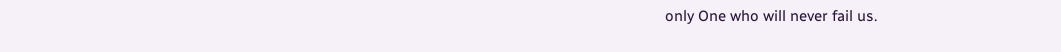only One who will never fail us.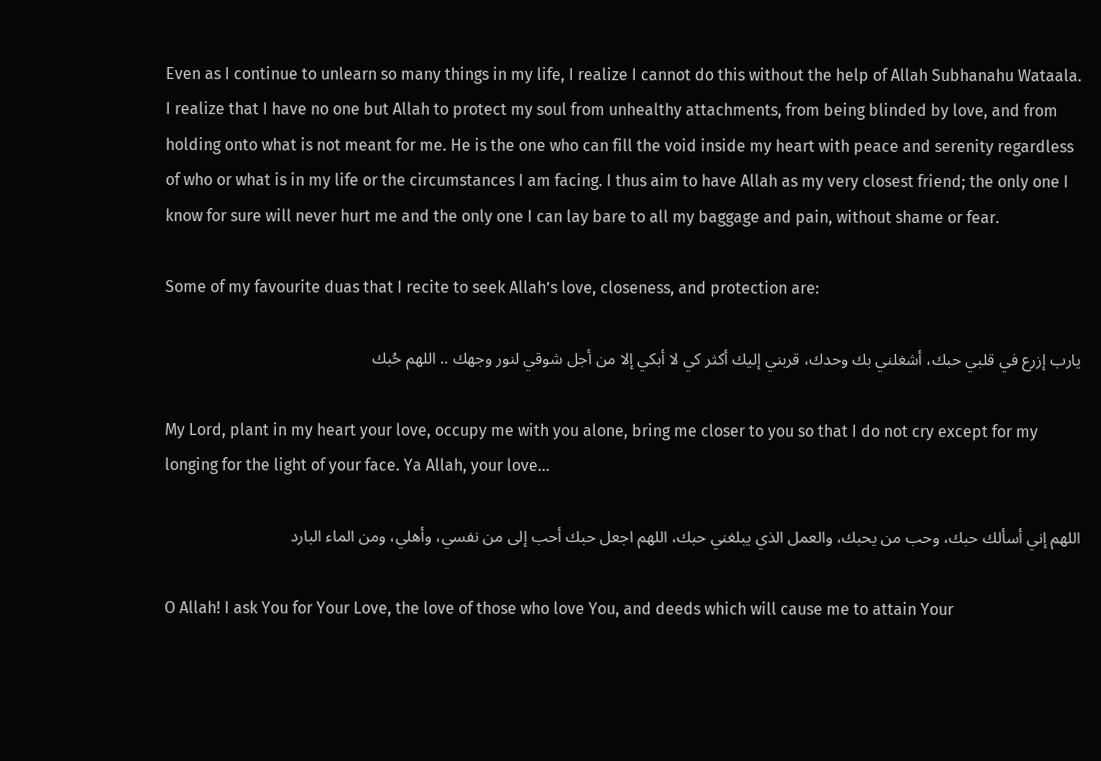Even as I continue to unlearn so many things in my life, I realize I cannot do this without the help of Allah Subhanahu Wataala. I realize that I have no one but Allah to protect my soul from unhealthy attachments, from being blinded by love, and from holding onto what is not meant for me. He is the one who can fill the void inside my heart with peace and serenity regardless of who or what is in my life or the circumstances I am facing. I thus aim to have Allah as my very closest friend; the only one I know for sure will never hurt me and the only one I can lay bare to all my baggage and pain, without shame or fear.

Some of my favourite duas that I recite to seek Allah’s love, closeness, and protection are:

يارب إزرع في قلبي حبك، أشغلني بك وحدك، قربني إليك أكثر كي لا أبكي إلا من أجل شوقي لنور وجهك .. اللهم حُبك

My Lord, plant in my heart your love, occupy me with you alone, bring me closer to you so that I do not cry except for my longing for the light of your face. Ya Allah, your love…

اللهم إني أسألك حبك، وحب من يحبك، والعمل الذي يبلغني حبك، اللهم اجعل حبك أحب إلى من نفسي، وأهلي، ومن الماء البارد

O Allah! I ask You for Your Love, the love of those who love You, and deeds which will cause me to attain Your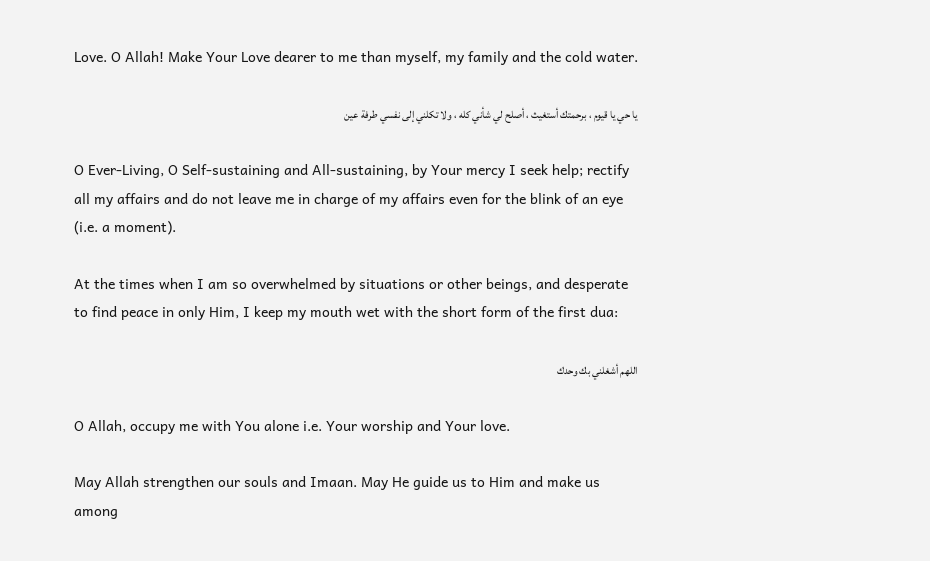Love. O Allah! Make Your Love dearer to me than myself, my family and the cold water.

يا حي يا قيوم ، برحمتك أستغيث ، أصلح لي شأني كله ، ولا تكلني إلى نفسي طرفة عين

O Ever-Living, O Self-sustaining and All-sustaining, by Your mercy I seek help; rectify all my affairs and do not leave me in charge of my affairs even for the blink of an eye (i.e. a moment).

At the times when I am so overwhelmed by situations or other beings, and desperate to find peace in only Him, I keep my mouth wet with the short form of the first dua:

اللهم أشغلني بك وحدك

O Allah, occupy me with You alone i.e. Your worship and Your love.

May Allah strengthen our souls and Imaan. May He guide us to Him and make us among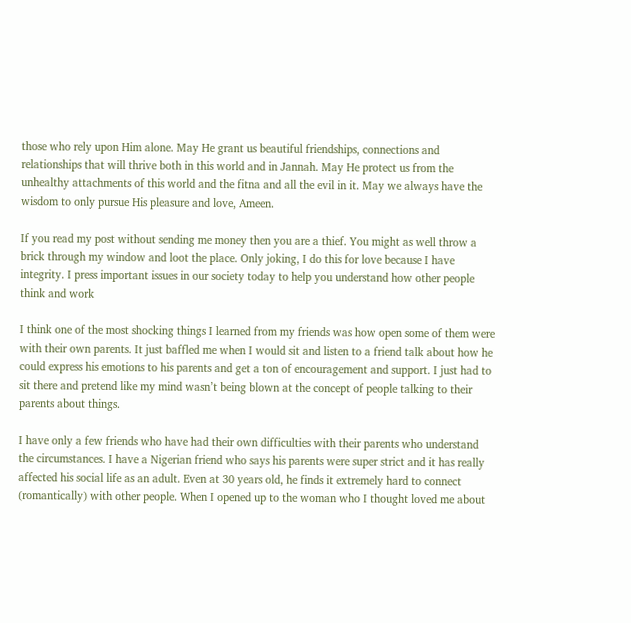those who rely upon Him alone. May He grant us beautiful friendships, connections and relationships that will thrive both in this world and in Jannah. May He protect us from the unhealthy attachments of this world and the fitna and all the evil in it. May we always have the wisdom to only pursue His pleasure and love, Ameen.

If you read my post without sending me money then you are a thief. You might as well throw a brick through my window and loot the place. Only joking, I do this for love because I have integrity. I press important issues in our society today to help you understand how other people think and work

I think one of the most shocking things I learned from my friends was how open some of them were with their own parents. It just baffled me when I would sit and listen to a friend talk about how he could express his emotions to his parents and get a ton of encouragement and support. I just had to sit there and pretend like my mind wasn’t being blown at the concept of people talking to their parents about things.

I have only a few friends who have had their own difficulties with their parents who understand the circumstances. I have a Nigerian friend who says his parents were super strict and it has really affected his social life as an adult. Even at 30 years old, he finds it extremely hard to connect (romantically) with other people. When I opened up to the woman who I thought loved me about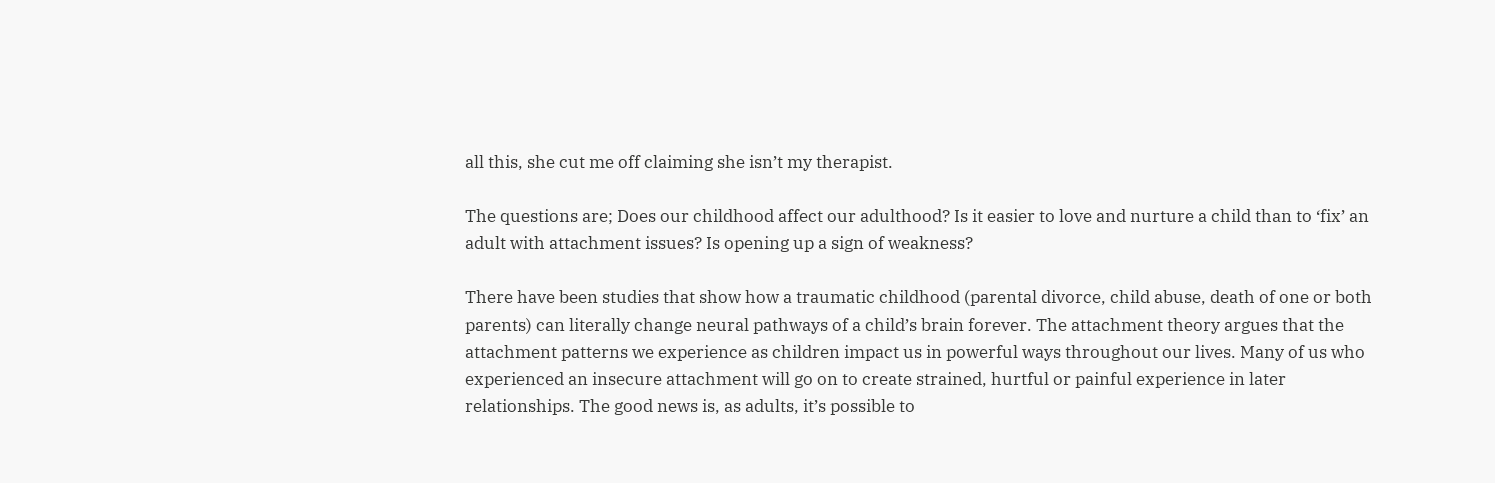all this, she cut me off claiming she isn’t my therapist.

The questions are; Does our childhood affect our adulthood? Is it easier to love and nurture a child than to ‘fix’ an adult with attachment issues? Is opening up a sign of weakness?

There have been studies that show how a traumatic childhood (parental divorce, child abuse, death of one or both parents) can literally change neural pathways of a child’s brain forever. The attachment theory argues that the attachment patterns we experience as children impact us in powerful ways throughout our lives. Many of us who experienced an insecure attachment will go on to create strained, hurtful or painful experience in later relationships. The good news is, as adults, it’s possible to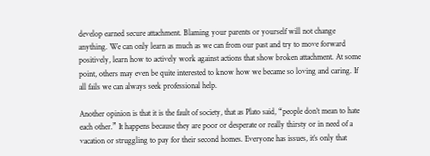develop earned secure attachment. Blaming your parents or yourself will not change anything. We can only learn as much as we can from our past and try to move forward positively, learn how to actively work against actions that show broken attachment. At some point, others may even be quite interested to know how we became so loving and caring. If all fails we can always seek professional help.

Another opinion is that it is the fault of society, that as Plato said, “people don’t mean to hate each other.” It happens because they are poor or desperate or really thirsty or in need of a vacation or struggling to pay for their second homes. Everyone has issues, it’s only that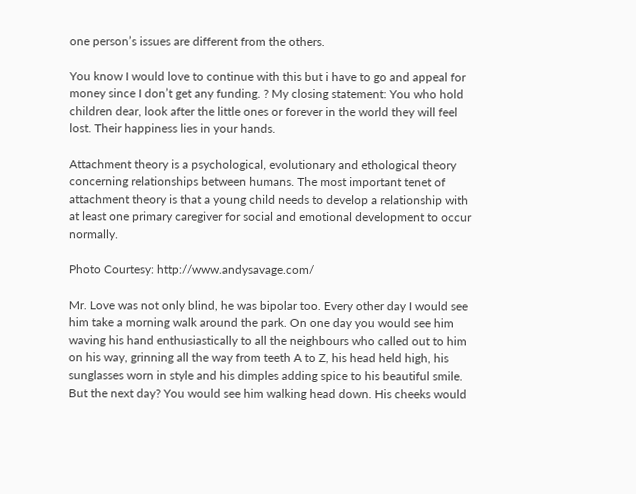one person’s issues are different from the others.

You know I would love to continue with this but i have to go and appeal for money since I don’t get any funding. ? My closing statement: You who hold children dear, look after the little ones or forever in the world they will feel lost. Their happiness lies in your hands.

Attachment theory is a psychological, evolutionary and ethological theory concerning relationships between humans. The most important tenet of attachment theory is that a young child needs to develop a relationship with at least one primary caregiver for social and emotional development to occur normally.

Photo Courtesy: http://www.andysavage.com/

Mr. Love was not only blind, he was bipolar too. Every other day I would see him take a morning walk around the park. On one day you would see him waving his hand enthusiastically to all the neighbours who called out to him on his way, grinning all the way from teeth A to Z, his head held high, his sunglasses worn in style and his dimples adding spice to his beautiful smile. But the next day? You would see him walking head down. His cheeks would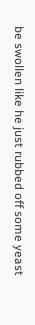be swollen like he just rubbed off some yeast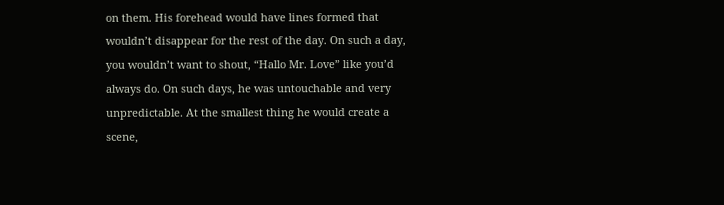on them. His forehead would have lines formed that wouldn’t disappear for the rest of the day. On such a day, you wouldn’t want to shout, “Hallo Mr. Love” like you’d always do. On such days, he was untouchable and very unpredictable. At the smallest thing he would create a scene,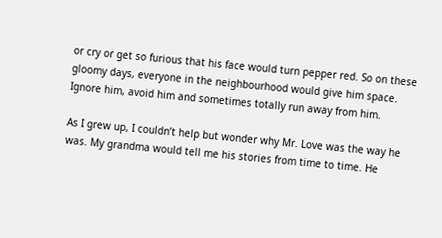or cry or get so furious that his face would turn pepper red. So on these gloomy days, everyone in the neighbourhood would give him space. Ignore him, avoid him and sometimes totally run away from him.

As I grew up, I couldn’t help but wonder why Mr. Love was the way he was. My grandma would tell me his stories from time to time. He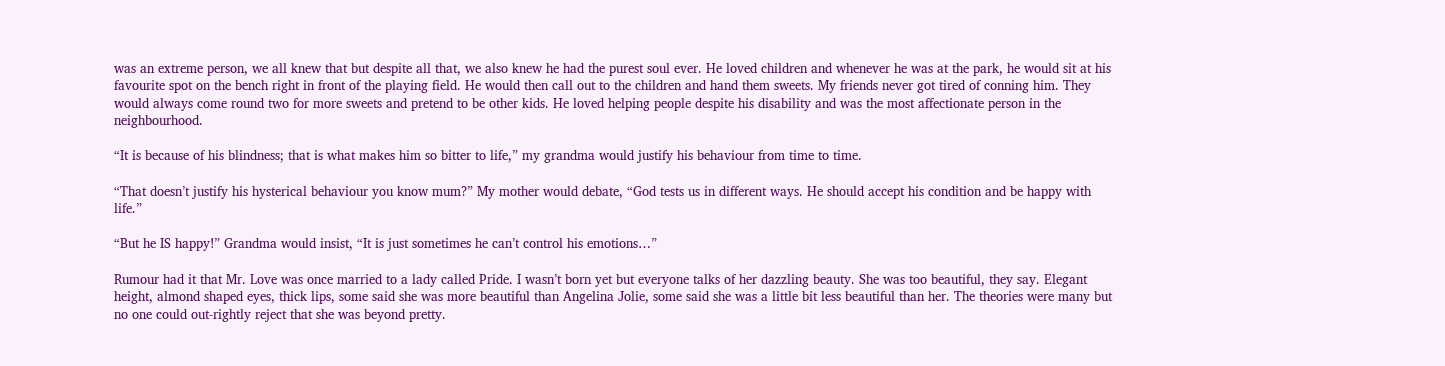was an extreme person, we all knew that but despite all that, we also knew he had the purest soul ever. He loved children and whenever he was at the park, he would sit at his favourite spot on the bench right in front of the playing field. He would then call out to the children and hand them sweets. My friends never got tired of conning him. They would always come round two for more sweets and pretend to be other kids. He loved helping people despite his disability and was the most affectionate person in the neighbourhood.

“It is because of his blindness; that is what makes him so bitter to life,” my grandma would justify his behaviour from time to time.

“That doesn’t justify his hysterical behaviour you know mum?” My mother would debate, “God tests us in different ways. He should accept his condition and be happy with life.”

“But he IS happy!” Grandma would insist, “It is just sometimes he can’t control his emotions…”

Rumour had it that Mr. Love was once married to a lady called Pride. I wasn’t born yet but everyone talks of her dazzling beauty. She was too beautiful, they say. Elegant height, almond shaped eyes, thick lips, some said she was more beautiful than Angelina Jolie, some said she was a little bit less beautiful than her. The theories were many but no one could out-rightly reject that she was beyond pretty.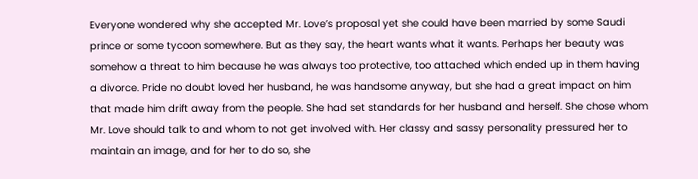Everyone wondered why she accepted Mr. Love’s proposal yet she could have been married by some Saudi prince or some tycoon somewhere. But as they say, the heart wants what it wants. Perhaps her beauty was somehow a threat to him because he was always too protective, too attached which ended up in them having a divorce. Pride no doubt loved her husband, he was handsome anyway, but she had a great impact on him that made him drift away from the people. She had set standards for her husband and herself. She chose whom Mr. Love should talk to and whom to not get involved with. Her classy and sassy personality pressured her to maintain an image, and for her to do so, she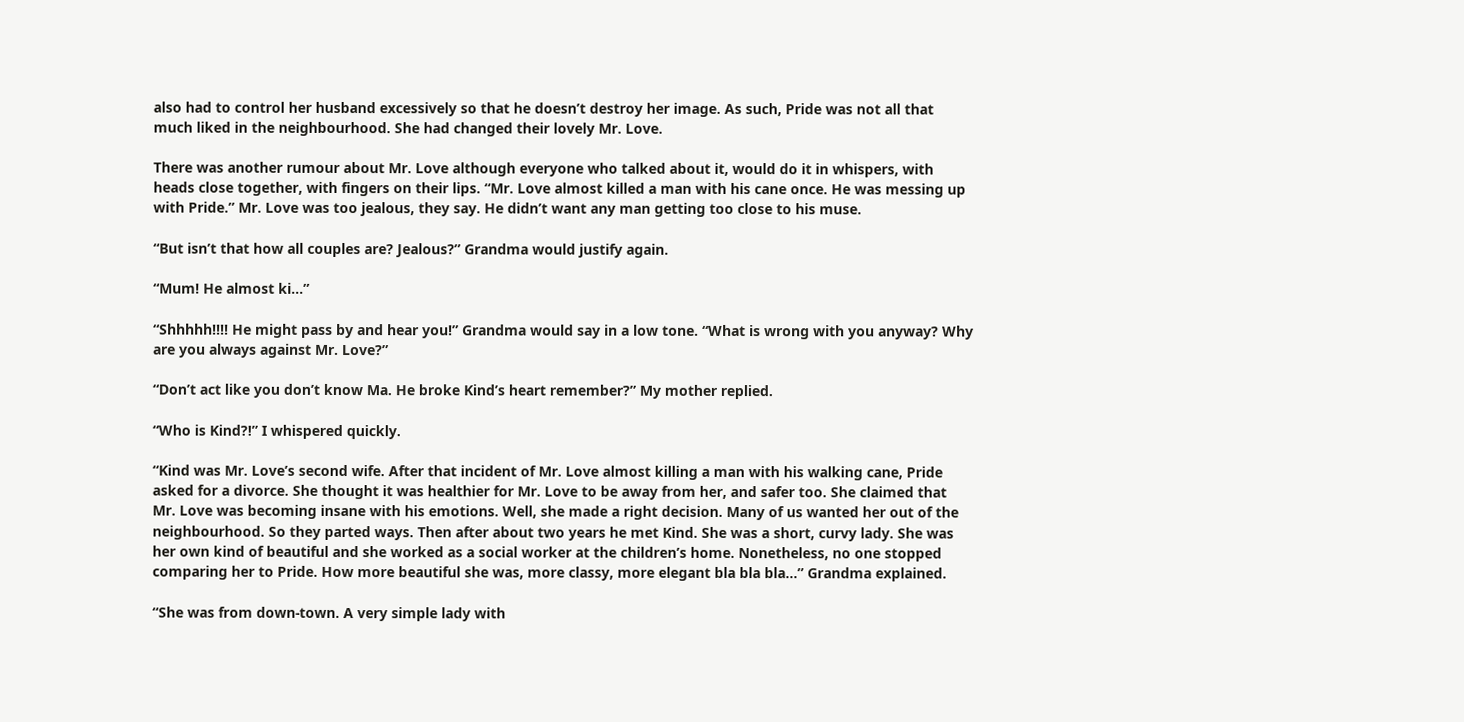also had to control her husband excessively so that he doesn’t destroy her image. As such, Pride was not all that much liked in the neighbourhood. She had changed their lovely Mr. Love.

There was another rumour about Mr. Love although everyone who talked about it, would do it in whispers, with heads close together, with fingers on their lips. “Mr. Love almost killed a man with his cane once. He was messing up with Pride.” Mr. Love was too jealous, they say. He didn’t want any man getting too close to his muse.

“But isn’t that how all couples are? Jealous?” Grandma would justify again.

“Mum! He almost ki…”

“Shhhhh!!!! He might pass by and hear you!” Grandma would say in a low tone. “What is wrong with you anyway? Why are you always against Mr. Love?”

“Don’t act like you don’t know Ma. He broke Kind’s heart remember?” My mother replied.

“Who is Kind?!” I whispered quickly.

“Kind was Mr. Love’s second wife. After that incident of Mr. Love almost killing a man with his walking cane, Pride asked for a divorce. She thought it was healthier for Mr. Love to be away from her, and safer too. She claimed that Mr. Love was becoming insane with his emotions. Well, she made a right decision. Many of us wanted her out of the neighbourhood. So they parted ways. Then after about two years he met Kind. She was a short, curvy lady. She was her own kind of beautiful and she worked as a social worker at the children’s home. Nonetheless, no one stopped comparing her to Pride. How more beautiful she was, more classy, more elegant bla bla bla…” Grandma explained.

“She was from down-town. A very simple lady with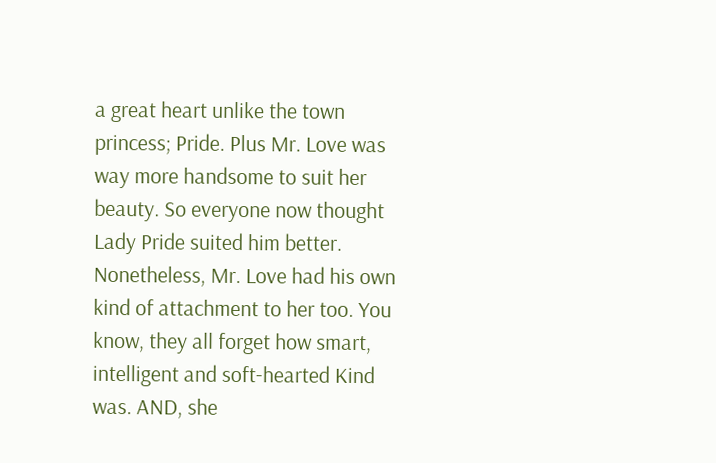a great heart unlike the town princess; Pride. Plus Mr. Love was way more handsome to suit her beauty. So everyone now thought Lady Pride suited him better. Nonetheless, Mr. Love had his own kind of attachment to her too. You know, they all forget how smart, intelligent and soft-hearted Kind was. AND, she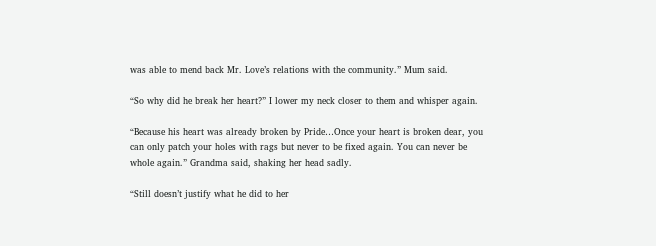was able to mend back Mr. Love’s relations with the community.” Mum said.

“So why did he break her heart?” I lower my neck closer to them and whisper again.

“Because his heart was already broken by Pride…Once your heart is broken dear, you can only patch your holes with rags but never to be fixed again. You can never be whole again.” Grandma said, shaking her head sadly.

“Still doesn’t justify what he did to her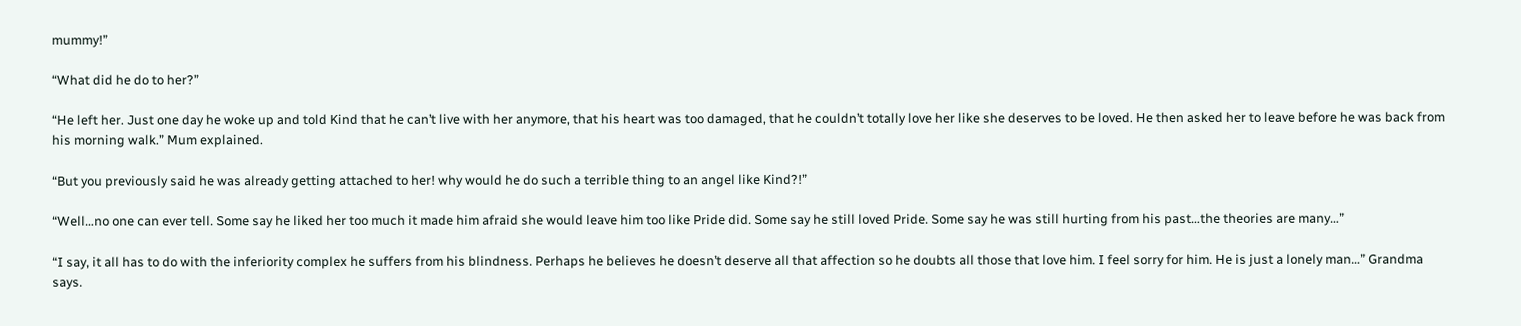mummy!”

“What did he do to her?”

“He left her. Just one day he woke up and told Kind that he can’t live with her anymore, that his heart was too damaged, that he couldn’t totally love her like she deserves to be loved. He then asked her to leave before he was back from his morning walk.” Mum explained.

“But you previously said he was already getting attached to her! why would he do such a terrible thing to an angel like Kind?!”

“Well…no one can ever tell. Some say he liked her too much it made him afraid she would leave him too like Pride did. Some say he still loved Pride. Some say he was still hurting from his past…the theories are many…”

“I say, it all has to do with the inferiority complex he suffers from his blindness. Perhaps he believes he doesn’t deserve all that affection so he doubts all those that love him. I feel sorry for him. He is just a lonely man…” Grandma says.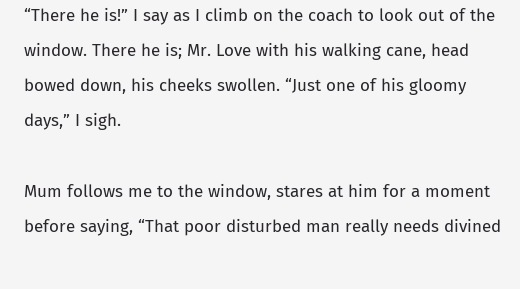“There he is!” I say as I climb on the coach to look out of the window. There he is; Mr. Love with his walking cane, head bowed down, his cheeks swollen. “Just one of his gloomy days,” I sigh.

Mum follows me to the window, stares at him for a moment before saying, “That poor disturbed man really needs divined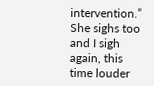intervention.” She sighs too and I sigh again, this time louder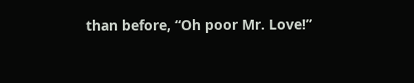than before, “Oh poor Mr. Love!”